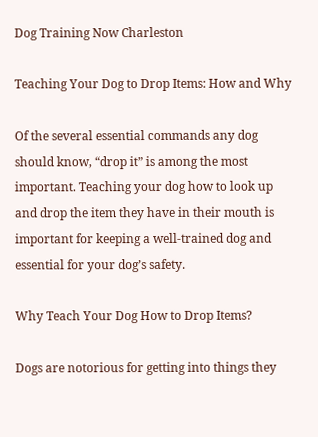Dog Training Now Charleston

Teaching Your Dog to Drop Items: How and Why

Of the several essential commands any dog should know, “drop it” is among the most important. Teaching your dog how to look up and drop the item they have in their mouth is important for keeping a well-trained dog and essential for your dog’s safety.

Why Teach Your Dog How to Drop Items?

Dogs are notorious for getting into things they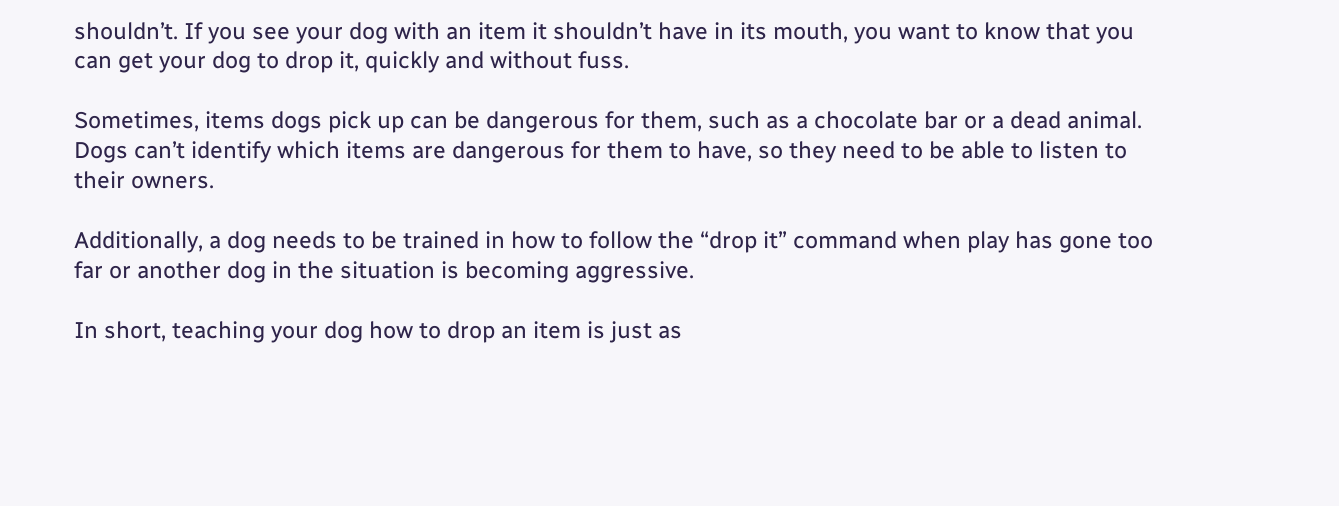shouldn’t. If you see your dog with an item it shouldn’t have in its mouth, you want to know that you can get your dog to drop it, quickly and without fuss.

Sometimes, items dogs pick up can be dangerous for them, such as a chocolate bar or a dead animal. Dogs can’t identify which items are dangerous for them to have, so they need to be able to listen to their owners.

Additionally, a dog needs to be trained in how to follow the “drop it” command when play has gone too far or another dog in the situation is becoming aggressive.

In short, teaching your dog how to drop an item is just as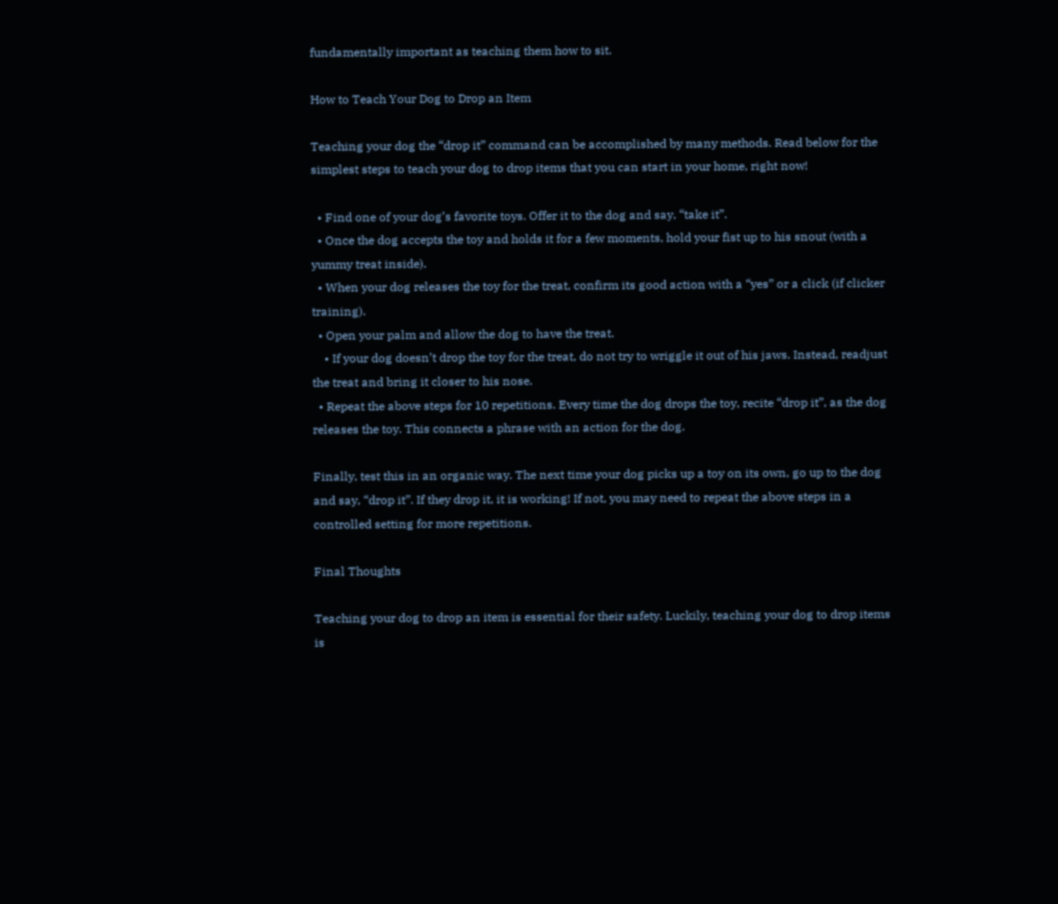fundamentally important as teaching them how to sit.

How to Teach Your Dog to Drop an Item

Teaching your dog the “drop it” command can be accomplished by many methods. Read below for the simplest steps to teach your dog to drop items that you can start in your home, right now!

  • Find one of your dog’s favorite toys. Offer it to the dog and say, “take it”.
  • Once the dog accepts the toy and holds it for a few moments, hold your fist up to his snout (with a yummy treat inside).
  • When your dog releases the toy for the treat, confirm its good action with a “yes” or a click (if clicker training).
  • Open your palm and allow the dog to have the treat.
    • If your dog doesn’t drop the toy for the treat, do not try to wriggle it out of his jaws. Instead, readjust the treat and bring it closer to his nose.
  • Repeat the above steps for 10 repetitions. Every time the dog drops the toy, recite “drop it”, as the dog releases the toy. This connects a phrase with an action for the dog.

Finally, test this in an organic way. The next time your dog picks up a toy on its own, go up to the dog and say, “drop it”. If they drop it, it is working! If not, you may need to repeat the above steps in a controlled setting for more repetitions.

Final Thoughts

Teaching your dog to drop an item is essential for their safety. Luckily, teaching your dog to drop items is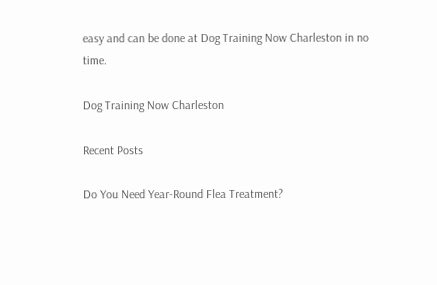easy and can be done at Dog Training Now Charleston in no time.

Dog Training Now Charleston

Recent Posts

Do You Need Year-Round Flea Treatment?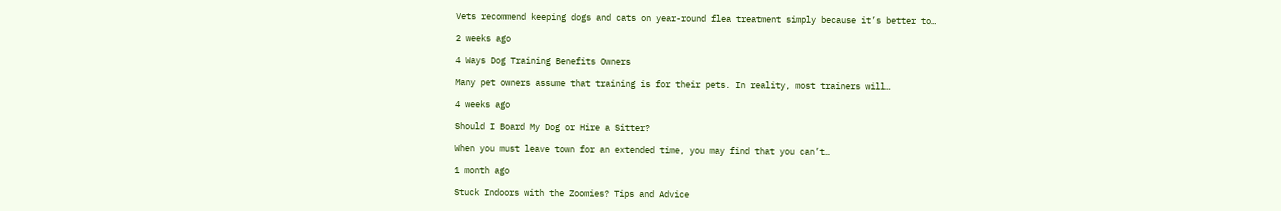Vets recommend keeping dogs and cats on year-round flea treatment simply because it’s better to…

2 weeks ago

4 Ways Dog Training Benefits Owners

Many pet owners assume that training is for their pets. In reality, most trainers will…

4 weeks ago

Should I Board My Dog or Hire a Sitter?

When you must leave town for an extended time, you may find that you can’t…

1 month ago

Stuck Indoors with the Zoomies? Tips and Advice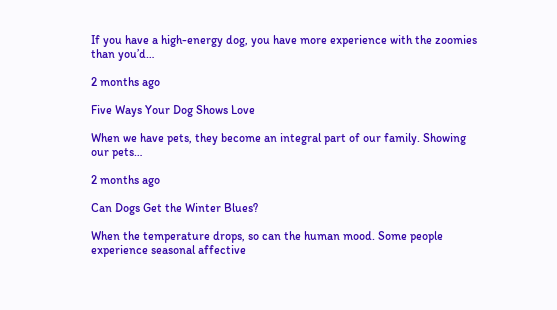If you have a high-energy dog, you have more experience with the zoomies than you’d…

2 months ago

Five Ways Your Dog Shows Love

When we have pets, they become an integral part of our family. Showing our pets…

2 months ago

Can Dogs Get the Winter Blues?

When the temperature drops, so can the human mood. Some people experience seasonal affective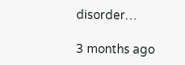disorder…

3 months ago